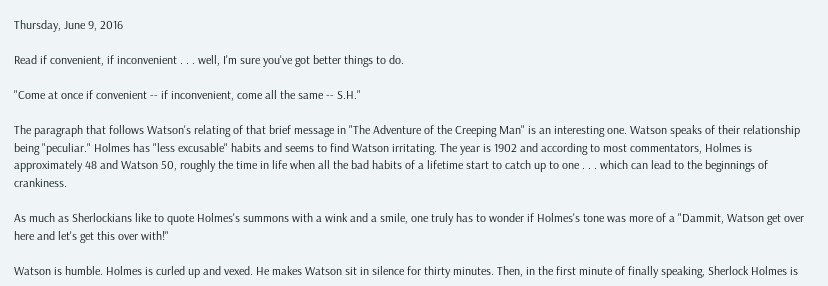Thursday, June 9, 2016

Read if convenient, if inconvenient . . . well, I'm sure you've got better things to do.

"Come at once if convenient -- if inconvenient, come all the same -- S.H."

The paragraph that follows Watson's relating of that brief message in "The Adventure of the Creeping Man" is an interesting one. Watson speaks of their relationship being "peculiar." Holmes has "less excusable" habits and seems to find Watson irritating. The year is 1902 and according to most commentators, Holmes is approximately 48 and Watson 50, roughly the time in life when all the bad habits of a lifetime start to catch up to one . . . which can lead to the beginnings of crankiness.

As much as Sherlockians like to quote Holmes's summons with a wink and a smile, one truly has to wonder if Holmes's tone was more of a "Dammit, Watson get over here and let's get this over with!"

Watson is humble. Holmes is curled up and vexed. He makes Watson sit in silence for thirty minutes. Then, in the first minute of finally speaking, Sherlock Holmes is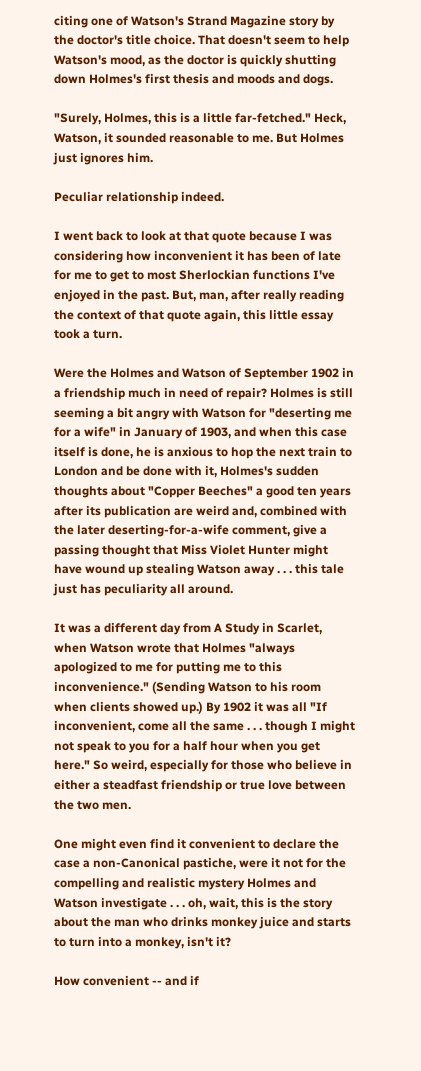citing one of Watson's Strand Magazine story by the doctor's title choice. That doesn't seem to help Watson's mood, as the doctor is quickly shutting down Holmes's first thesis and moods and dogs.

"Surely, Holmes, this is a little far-fetched." Heck, Watson, it sounded reasonable to me. But Holmes just ignores him.

Peculiar relationship indeed.

I went back to look at that quote because I was considering how inconvenient it has been of late for me to get to most Sherlockian functions I've enjoyed in the past. But, man, after really reading the context of that quote again, this little essay took a turn.

Were the Holmes and Watson of September 1902 in a friendship much in need of repair? Holmes is still seeming a bit angry with Watson for "deserting me for a wife" in January of 1903, and when this case itself is done, he is anxious to hop the next train to London and be done with it, Holmes's sudden thoughts about "Copper Beeches" a good ten years after its publication are weird and, combined with the later deserting-for-a-wife comment, give a passing thought that Miss Violet Hunter might have wound up stealing Watson away . . . this tale just has peculiarity all around.

It was a different day from A Study in Scarlet, when Watson wrote that Holmes "always apologized to me for putting me to this inconvenience." (Sending Watson to his room when clients showed up.) By 1902 it was all "If inconvenient, come all the same . . . though I might not speak to you for a half hour when you get here." So weird, especially for those who believe in either a steadfast friendship or true love between the two men.

One might even find it convenient to declare the case a non-Canonical pastiche, were it not for the compelling and realistic mystery Holmes and Watson investigate . . . oh, wait, this is the story about the man who drinks monkey juice and starts to turn into a monkey, isn't it?

How convenient -- and if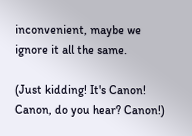inconvenient, maybe we ignore it all the same.

(Just kidding! It's Canon! Canon, do you hear? Canon!)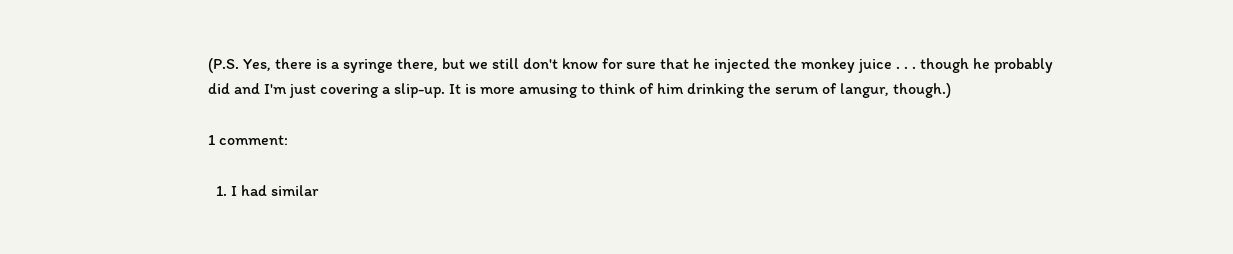(P.S. Yes, there is a syringe there, but we still don't know for sure that he injected the monkey juice . . . though he probably did and I'm just covering a slip-up. It is more amusing to think of him drinking the serum of langur, though.)

1 comment:

  1. I had similar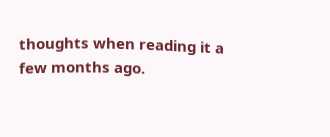thoughts when reading it a few months ago.